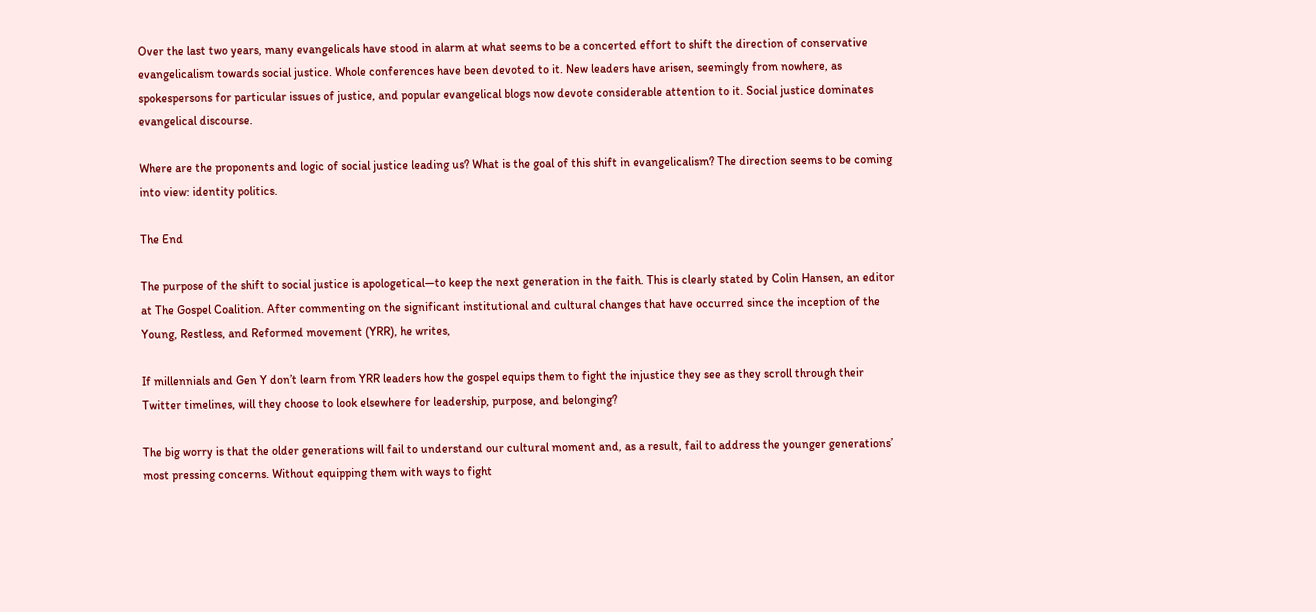Over the last two years, many evangelicals have stood in alarm at what seems to be a concerted effort to shift the direction of conservative evangelicalism towards social justice. Whole conferences have been devoted to it. New leaders have arisen, seemingly from nowhere, as spokespersons for particular issues of justice, and popular evangelical blogs now devote considerable attention to it. Social justice dominates evangelical discourse.

Where are the proponents and logic of social justice leading us? What is the goal of this shift in evangelicalism? The direction seems to be coming into view: identity politics.

The End

The purpose of the shift to social justice is apologetical—to keep the next generation in the faith. This is clearly stated by Colin Hansen, an editor at The Gospel Coalition. After commenting on the significant institutional and cultural changes that have occurred since the inception of the Young, Restless, and Reformed movement (YRR), he writes,

If millennials and Gen Y don’t learn from YRR leaders how the gospel equips them to fight the injustice they see as they scroll through their Twitter timelines, will they choose to look elsewhere for leadership, purpose, and belonging?

The big worry is that the older generations will fail to understand our cultural moment and, as a result, fail to address the younger generations’ most pressing concerns. Without equipping them with ways to fight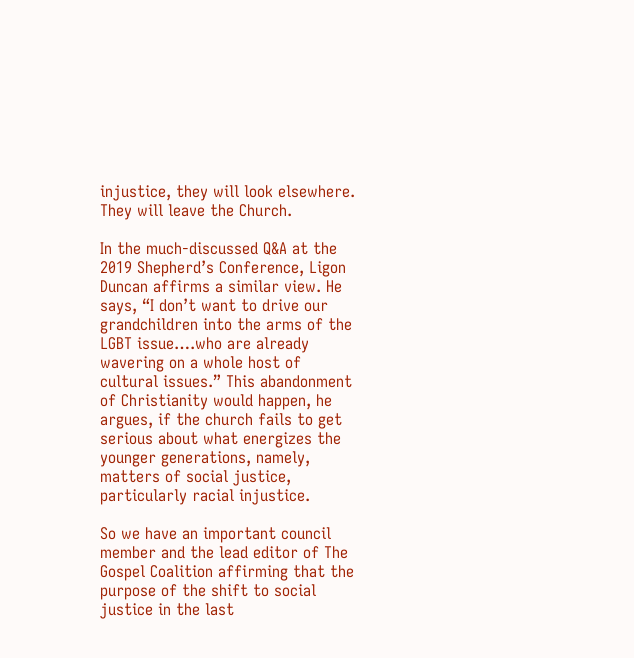injustice, they will look elsewhere. They will leave the Church.

In the much-discussed Q&A at the 2019 Shepherd’s Conference, Ligon Duncan affirms a similar view. He says, “I don’t want to drive our grandchildren into the arms of the LGBT issue….who are already wavering on a whole host of cultural issues.” This abandonment of Christianity would happen, he argues, if the church fails to get serious about what energizes the younger generations, namely, matters of social justice, particularly racial injustice.

So we have an important council member and the lead editor of The Gospel Coalition affirming that the purpose of the shift to social justice in the last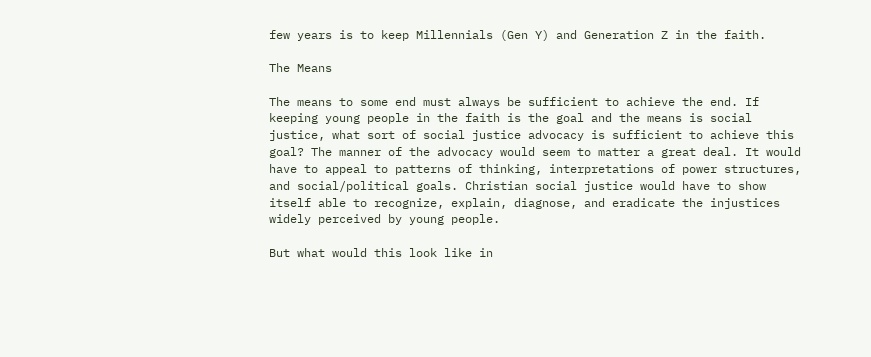few years is to keep Millennials (Gen Y) and Generation Z in the faith.

The Means

The means to some end must always be sufficient to achieve the end. If keeping young people in the faith is the goal and the means is social justice, what sort of social justice advocacy is sufficient to achieve this goal? The manner of the advocacy would seem to matter a great deal. It would have to appeal to patterns of thinking, interpretations of power structures, and social/political goals. Christian social justice would have to show itself able to recognize, explain, diagnose, and eradicate the injustices widely perceived by young people.

But what would this look like in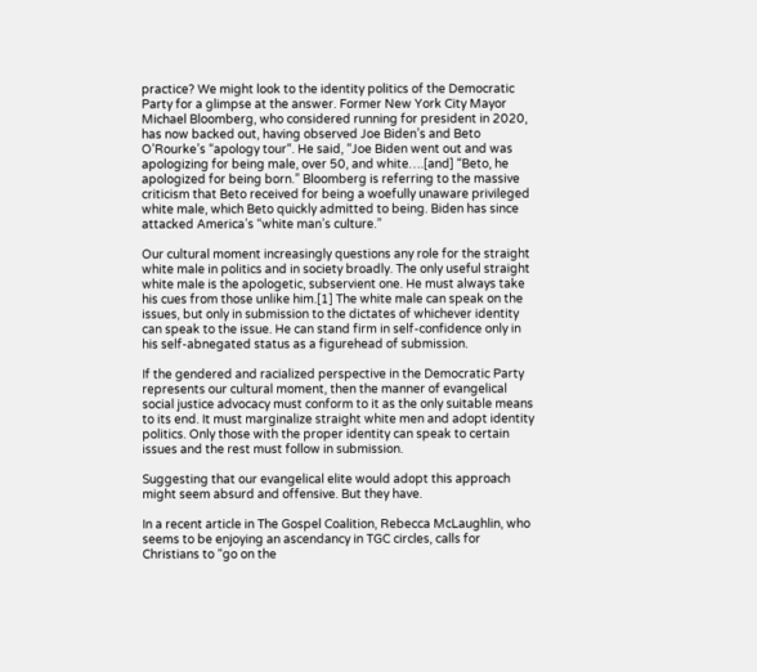practice? We might look to the identity politics of the Democratic Party for a glimpse at the answer. Former New York City Mayor Michael Bloomberg, who considered running for president in 2020, has now backed out, having observed Joe Biden’s and Beto O’Rourke’s “apology tour“. He said, “Joe Biden went out and was apologizing for being male, over 50, and white….[and] “Beto, he apologized for being born.” Bloomberg is referring to the massive criticism that Beto received for being a woefully unaware privileged white male, which Beto quickly admitted to being. Biden has since attacked America’s “white man’s culture.”

Our cultural moment increasingly questions any role for the straight white male in politics and in society broadly. The only useful straight white male is the apologetic, subservient one. He must always take his cues from those unlike him.[1] The white male can speak on the issues, but only in submission to the dictates of whichever identity can speak to the issue. He can stand firm in self-confidence only in his self-abnegated status as a figurehead of submission.

If the gendered and racialized perspective in the Democratic Party represents our cultural moment, then the manner of evangelical social justice advocacy must conform to it as the only suitable means to its end. It must marginalize straight white men and adopt identity politics. Only those with the proper identity can speak to certain issues and the rest must follow in submission.

Suggesting that our evangelical elite would adopt this approach might seem absurd and offensive. But they have.

In a recent article in The Gospel Coalition, Rebecca McLaughlin, who seems to be enjoying an ascendancy in TGC circles, calls for Christians to “go on the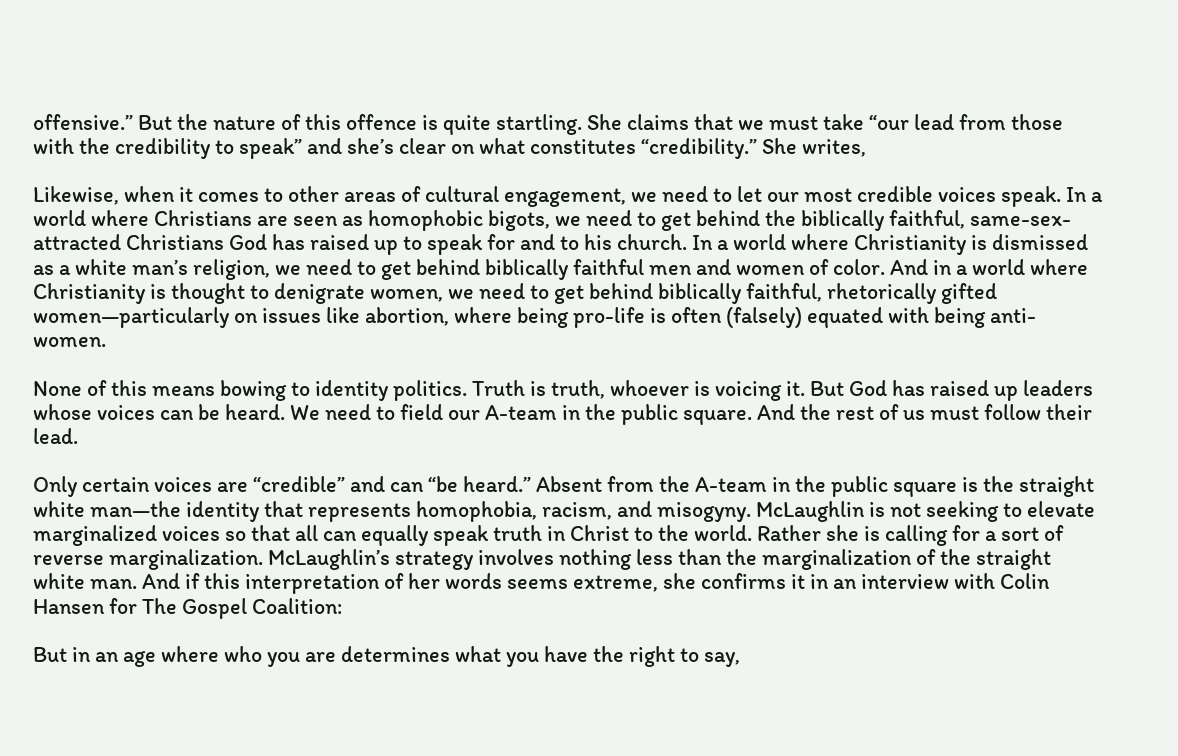offensive.” But the nature of this offence is quite startling. She claims that we must take “our lead from those with the credibility to speak” and she’s clear on what constitutes “credibility.” She writes,

Likewise, when it comes to other areas of cultural engagement, we need to let our most credible voices speak. In a world where Christians are seen as homophobic bigots, we need to get behind the biblically faithful, same-sex-attracted Christians God has raised up to speak for and to his church. In a world where Christianity is dismissed as a white man’s religion, we need to get behind biblically faithful men and women of color. And in a world where Christianity is thought to denigrate women, we need to get behind biblically faithful, rhetorically gifted women—particularly on issues like abortion, where being pro-life is often (falsely) equated with being anti-women.

None of this means bowing to identity politics. Truth is truth, whoever is voicing it. But God has raised up leaders whose voices can be heard. We need to field our A-team in the public square. And the rest of us must follow their lead.

Only certain voices are “credible” and can “be heard.” Absent from the A-team in the public square is the straight white man—the identity that represents homophobia, racism, and misogyny. McLaughlin is not seeking to elevate marginalized voices so that all can equally speak truth in Christ to the world. Rather she is calling for a sort of reverse marginalization. McLaughlin’s strategy involves nothing less than the marginalization of the straight white man. And if this interpretation of her words seems extreme, she confirms it in an interview with Colin Hansen for The Gospel Coalition:

But in an age where who you are determines what you have the right to say,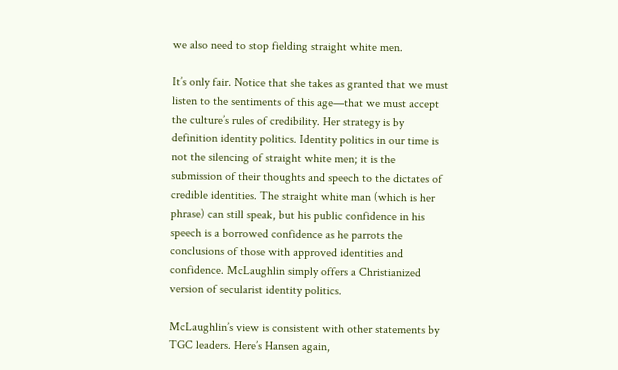we also need to stop fielding straight white men.

It’s only fair. Notice that she takes as granted that we must listen to the sentiments of this age—that we must accept the culture’s rules of credibility. Her strategy is by definition identity politics. Identity politics in our time is not the silencing of straight white men; it is the submission of their thoughts and speech to the dictates of credible identities. The straight white man (which is her phrase) can still speak, but his public confidence in his speech is a borrowed confidence as he parrots the conclusions of those with approved identities and confidence. McLaughlin simply offers a Christianized version of secularist identity politics.

McLaughlin’s view is consistent with other statements by TGC leaders. Here’s Hansen again,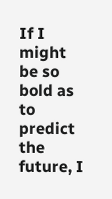If I might be so bold as to predict the future, I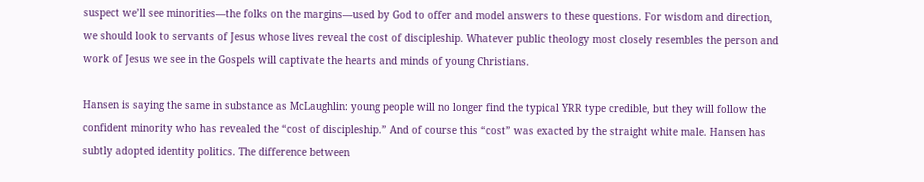suspect we’ll see minorities—the folks on the margins—used by God to offer and model answers to these questions. For wisdom and direction, we should look to servants of Jesus whose lives reveal the cost of discipleship. Whatever public theology most closely resembles the person and work of Jesus we see in the Gospels will captivate the hearts and minds of young Christians.

Hansen is saying the same in substance as McLaughlin: young people will no longer find the typical YRR type credible, but they will follow the confident minority who has revealed the “cost of discipleship.” And of course this “cost” was exacted by the straight white male. Hansen has subtly adopted identity politics. The difference between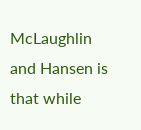McLaughlin and Hansen is that while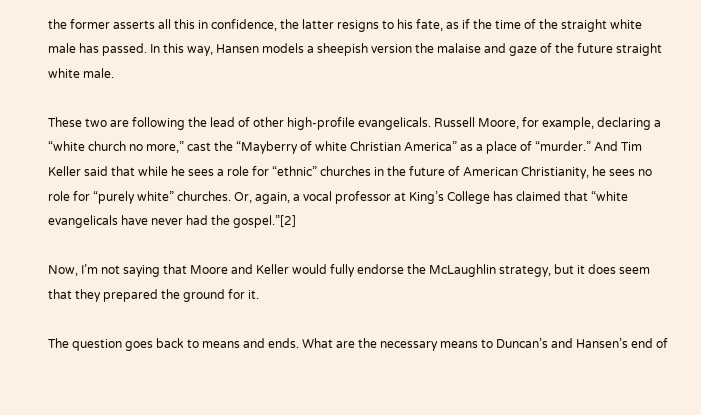the former asserts all this in confidence, the latter resigns to his fate, as if the time of the straight white male has passed. In this way, Hansen models a sheepish version the malaise and gaze of the future straight white male.

These two are following the lead of other high-profile evangelicals. Russell Moore, for example, declaring a “white church no more,” cast the “Mayberry of white Christian America” as a place of “murder.” And Tim Keller said that while he sees a role for “ethnic” churches in the future of American Christianity, he sees no role for “purely white” churches. Or, again, a vocal professor at King’s College has claimed that “white evangelicals have never had the gospel.”[2]

Now, I’m not saying that Moore and Keller would fully endorse the McLaughlin strategy, but it does seem that they prepared the ground for it.

The question goes back to means and ends. What are the necessary means to Duncan’s and Hansen’s end of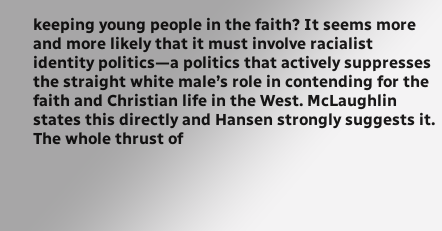keeping young people in the faith? It seems more and more likely that it must involve racialist identity politics—a politics that actively suppresses the straight white male’s role in contending for the faith and Christian life in the West. McLaughlin states this directly and Hansen strongly suggests it. The whole thrust of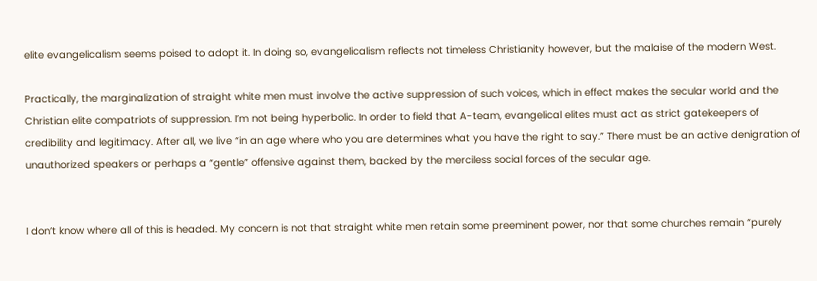elite evangelicalism seems poised to adopt it. In doing so, evangelicalism reflects not timeless Christianity however, but the malaise of the modern West.

Practically, the marginalization of straight white men must involve the active suppression of such voices, which in effect makes the secular world and the Christian elite compatriots of suppression. I’m not being hyperbolic. In order to field that A-team, evangelical elites must act as strict gatekeepers of credibility and legitimacy. After all, we live “in an age where who you are determines what you have the right to say.” There must be an active denigration of unauthorized speakers or perhaps a “gentle” offensive against them, backed by the merciless social forces of the secular age.


I don’t know where all of this is headed. My concern is not that straight white men retain some preeminent power, nor that some churches remain “purely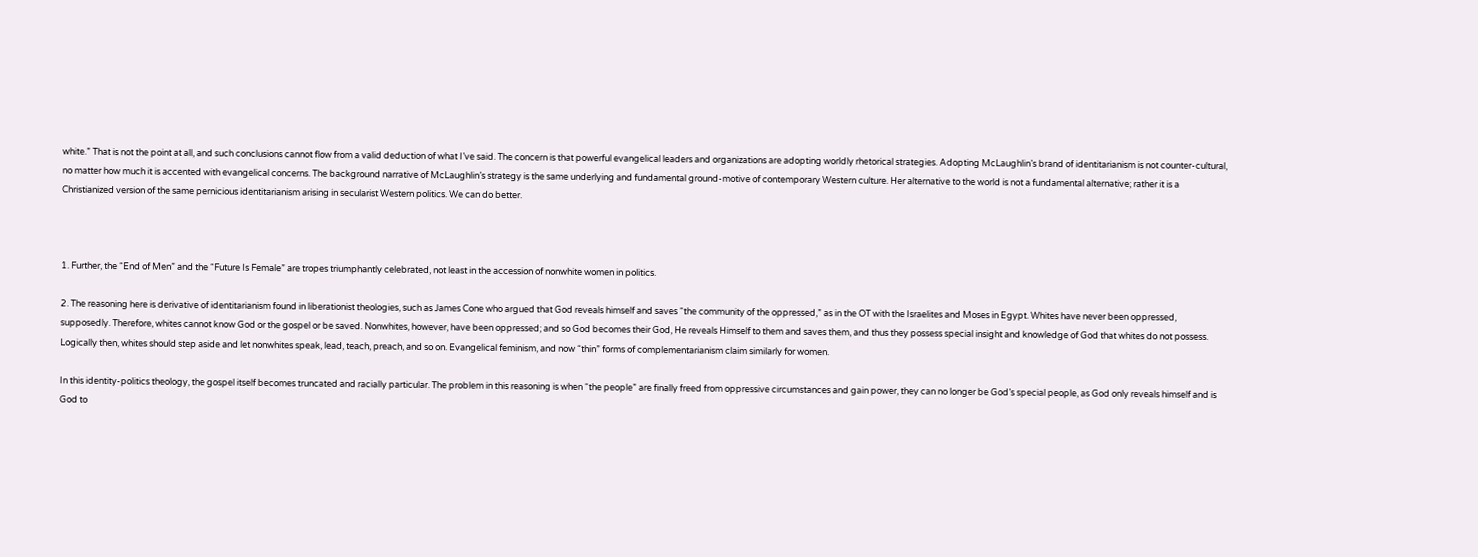white.” That is not the point at all, and such conclusions cannot flow from a valid deduction of what I’ve said. The concern is that powerful evangelical leaders and organizations are adopting worldly rhetorical strategies. Adopting McLaughlin’s brand of identitarianism is not counter-cultural, no matter how much it is accented with evangelical concerns. The background narrative of McLaughlin’s strategy is the same underlying and fundamental ground-motive of contemporary Western culture. Her alternative to the world is not a fundamental alternative; rather it is a Christianized version of the same pernicious identitarianism arising in secularist Western politics. We can do better.



1. Further, the “End of Men” and the “Future Is Female” are tropes triumphantly celebrated, not least in the accession of nonwhite women in politics.

2. The reasoning here is derivative of identitarianism found in liberationist theologies, such as James Cone who argued that God reveals himself and saves “the community of the oppressed,” as in the OT with the Israelites and Moses in Egypt. Whites have never been oppressed, supposedly. Therefore, whites cannot know God or the gospel or be saved. Nonwhites, however, have been oppressed; and so God becomes their God, He reveals Himself to them and saves them, and thus they possess special insight and knowledge of God that whites do not possess. Logically then, whites should step aside and let nonwhites speak, lead, teach, preach, and so on. Evangelical feminism, and now “thin” forms of complementarianism claim similarly for women.

In this identity-politics theology, the gospel itself becomes truncated and racially particular. The problem in this reasoning is when “the people” are finally freed from oppressive circumstances and gain power, they can no longer be God’s special people, as God only reveals himself and is God to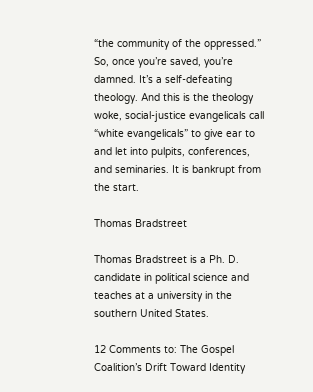“the community of the oppressed.” So, once you’re saved, you’re damned. It’s a self-defeating theology. And this is the theology woke, social-justice evangelicals call “white evangelicals” to give ear to and let into pulpits, conferences, and seminaries. It is bankrupt from the start.

Thomas Bradstreet

Thomas Bradstreet is a Ph. D. candidate in political science and teaches at a university in the southern United States.

12 Comments to: The Gospel Coalition’s Drift Toward Identity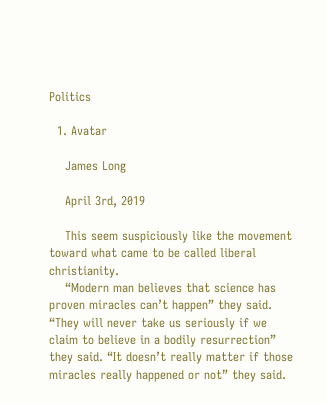Politics

  1. Avatar

    James Long

    April 3rd, 2019

    This seem suspiciously like the movement toward what came to be called liberal christianity.
    “Modern man believes that science has proven miracles can’t happen” they said. “They will never take us seriously if we claim to believe in a bodily resurrection” they said. “It doesn’t really matter if those miracles really happened or not” they said.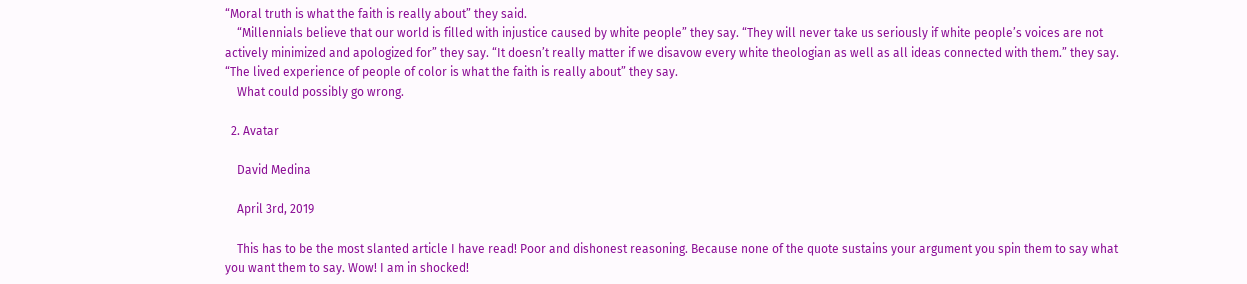“Moral truth is what the faith is really about” they said.
    “Millennials believe that our world is filled with injustice caused by white people” they say. “They will never take us seriously if white people’s voices are not actively minimized and apologized for” they say. “It doesn’t really matter if we disavow every white theologian as well as all ideas connected with them.” they say. “The lived experience of people of color is what the faith is really about” they say.
    What could possibly go wrong.

  2. Avatar

    David Medina

    April 3rd, 2019

    This has to be the most slanted article I have read! Poor and dishonest reasoning. Because none of the quote sustains your argument you spin them to say what you want them to say. Wow! I am in shocked!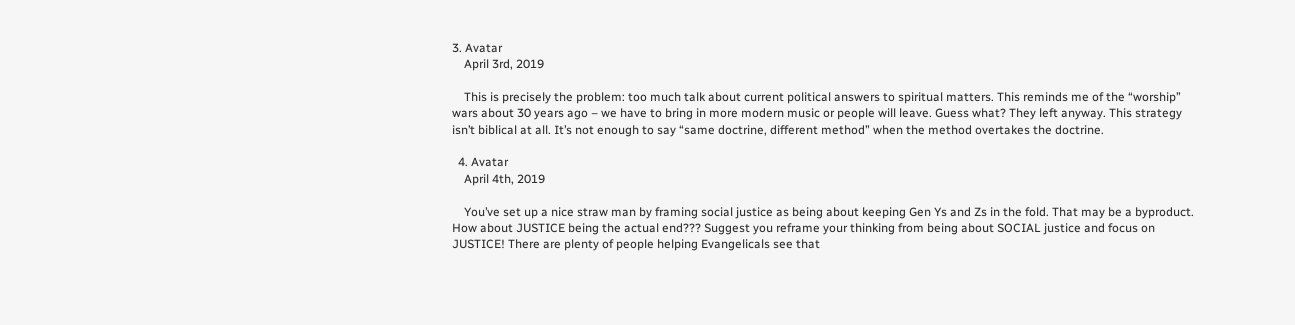3. Avatar
    April 3rd, 2019

    This is precisely the problem: too much talk about current political answers to spiritual matters. This reminds me of the “worship” wars about 30 years ago – we have to bring in more modern music or people will leave. Guess what? They left anyway. This strategy isn’t biblical at all. It’s not enough to say “same doctrine, different method” when the method overtakes the doctrine.

  4. Avatar
    April 4th, 2019

    You’ve set up a nice straw man by framing social justice as being about keeping Gen Ys and Zs in the fold. That may be a byproduct. How about JUSTICE being the actual end??? Suggest you reframe your thinking from being about SOCIAL justice and focus on JUSTICE! There are plenty of people helping Evangelicals see that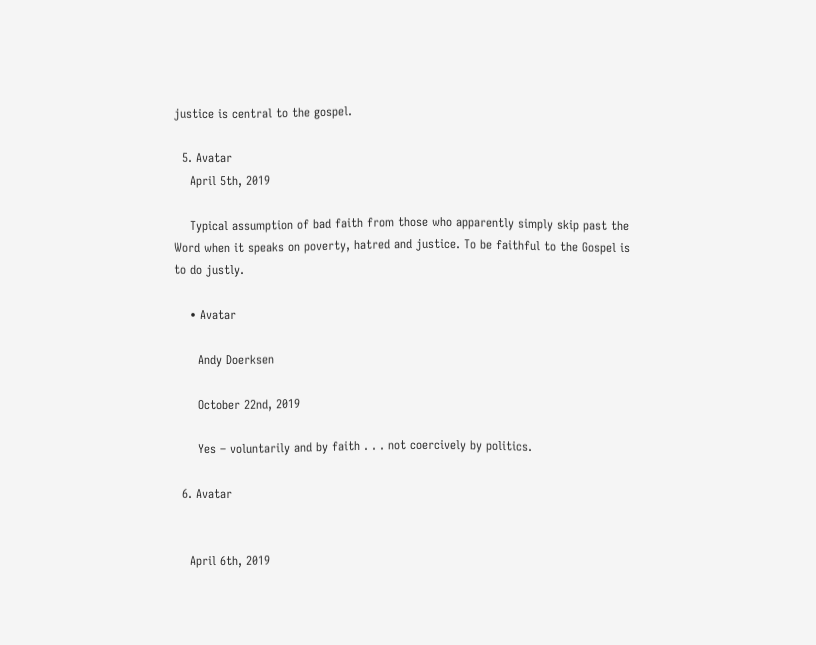justice is central to the gospel.

  5. Avatar
    April 5th, 2019

    Typical assumption of bad faith from those who apparently simply skip past the Word when it speaks on poverty, hatred and justice. To be faithful to the Gospel is to do justly.

    • Avatar

      Andy Doerksen

      October 22nd, 2019

      Yes – voluntarily and by faith . . . not coercively by politics.

  6. Avatar


    April 6th, 2019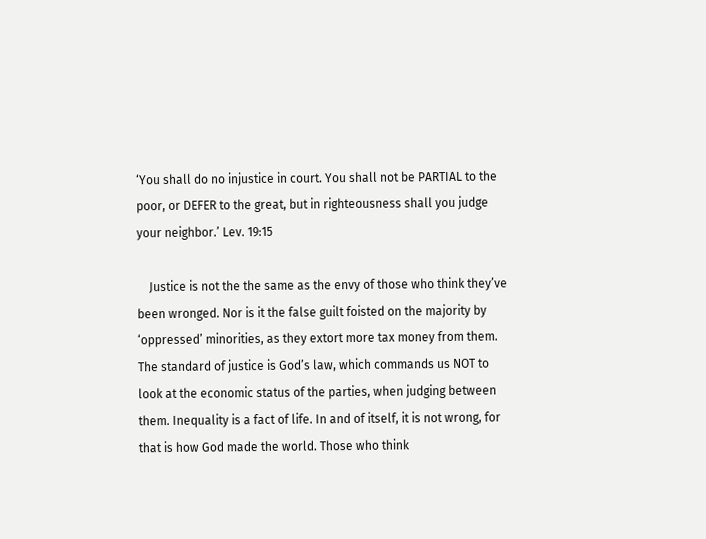‘You shall do no injustice in court. You shall not be PARTIAL to the poor, or DEFER to the great, but in righteousness shall you judge your neighbor.’ Lev. 19:15

    Justice is not the the same as the envy of those who think they’ve been wronged. Nor is it the false guilt foisted on the majority by ‘oppressed’ minorities, as they extort more tax money from them. The standard of justice is God’s law, which commands us NOT to look at the economic status of the parties, when judging between them. Inequality is a fact of life. In and of itself, it is not wrong, for that is how God made the world. Those who think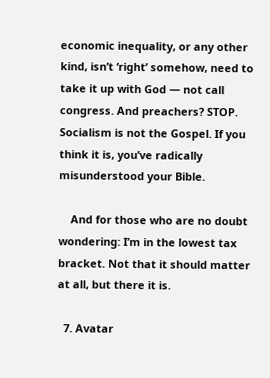economic inequality, or any other kind, isn’t ‘right’ somehow, need to take it up with God — not call congress. And preachers? STOP. Socialism is not the Gospel. If you think it is, you’ve radically misunderstood your Bible.

    And for those who are no doubt wondering: I’m in the lowest tax bracket. Not that it should matter at all, but there it is.

  7. Avatar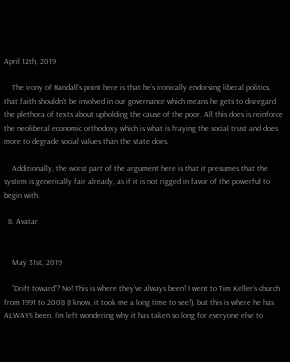April 12th, 2019

    The irony of Randall’s point here is that he’s ironically endorsing liberal politics, that faith shouldn’t be involved in our governance which means he gets to disregard the plethora of texts about upholding the cause of the poor. All this does is reinforce the neoliberal economic orthodoxy which is what is fraying the social trust and does more to degrade social values than the state does.

    Additionally, the worst part of the argument here is that it presumes that the system is generically fair already, as if it is not rigged in favor of the powerful to begin with.

  8. Avatar


    May 31st, 2019

    “Drift toward”? No! This is where they’ve always been! I went to Tim Keller’s church from 1991 to 2008 (I know, it took me a long time to see!), but this is where he has ALWAYS been. I’m left wondering why it has taken so long for everyone else to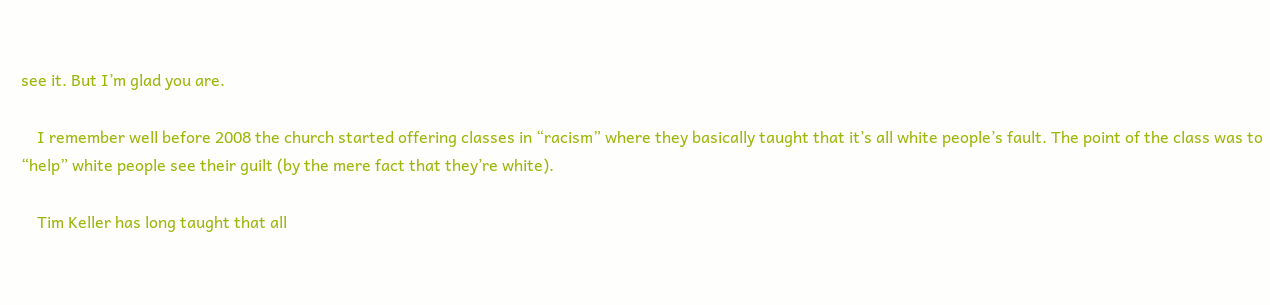see it. But I’m glad you are.

    I remember well before 2008 the church started offering classes in “racism” where they basically taught that it’s all white people’s fault. The point of the class was to “help” white people see their guilt (by the mere fact that they’re white).

    Tim Keller has long taught that all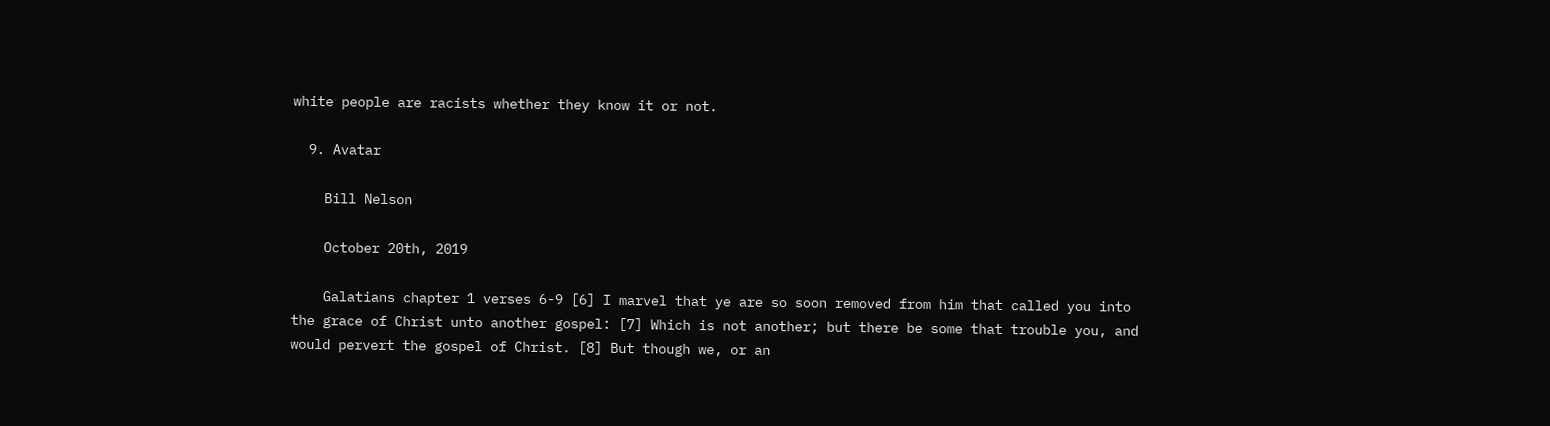white people are racists whether they know it or not.

  9. Avatar

    Bill Nelson

    October 20th, 2019

    Galatians chapter 1 verses 6-9 [6] I marvel that ye are so soon removed from him that called you into the grace of Christ unto another gospel: [7] Which is not another; but there be some that trouble you, and would pervert the gospel of Christ. [8] But though we, or an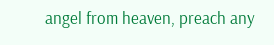angel from heaven, preach any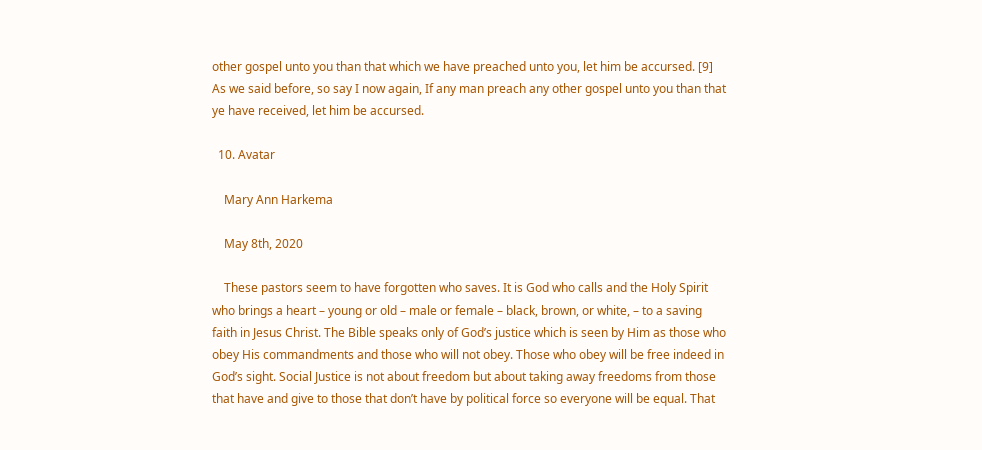other gospel unto you than that which we have preached unto you, let him be accursed. [9] As we said before, so say I now again, If any man preach any other gospel unto you than that ye have received, let him be accursed.

  10. Avatar

    Mary Ann Harkema

    May 8th, 2020

    These pastors seem to have forgotten who saves. It is God who calls and the Holy Spirit who brings a heart – young or old – male or female – black, brown, or white, – to a saving faith in Jesus Christ. The Bible speaks only of God’s justice which is seen by Him as those who obey His commandments and those who will not obey. Those who obey will be free indeed in God’s sight. Social Justice is not about freedom but about taking away freedoms from those that have and give to those that don’t have by political force so everyone will be equal. That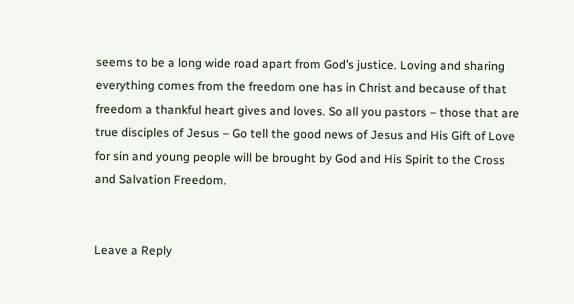seems to be a long wide road apart from God’s justice. Loving and sharing everything comes from the freedom one has in Christ and because of that freedom a thankful heart gives and loves. So all you pastors – those that are true disciples of Jesus – Go tell the good news of Jesus and His Gift of Love for sin and young people will be brought by God and His Spirit to the Cross and Salvation Freedom.


Leave a Reply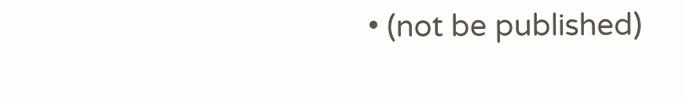• (not be published)